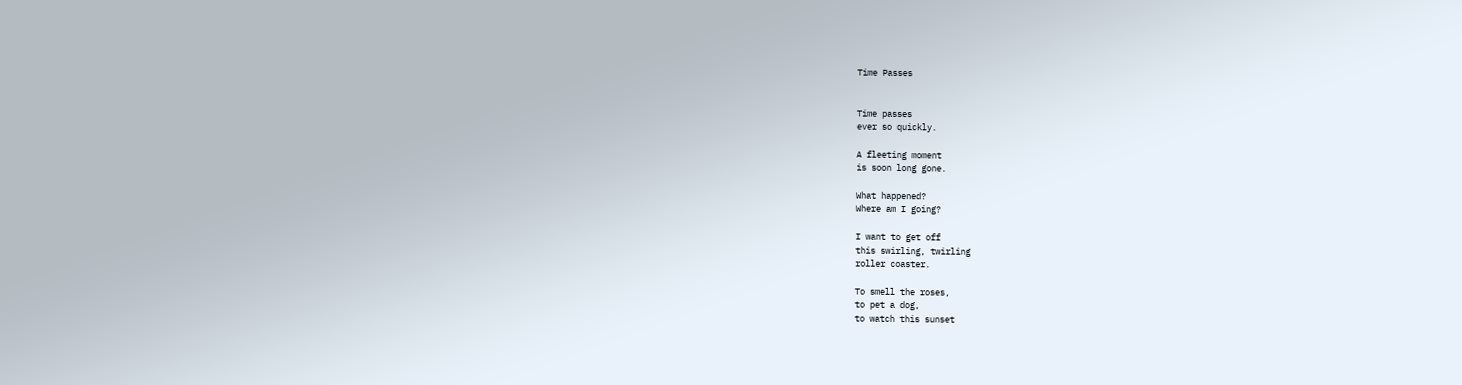Time Passes


Time passes
ever so quickly.

A fleeting moment
is soon long gone.

What happened?
Where am I going?

I want to get off
this swirling, twirling
roller coaster.

To smell the roses,
to pet a dog,
to watch this sunset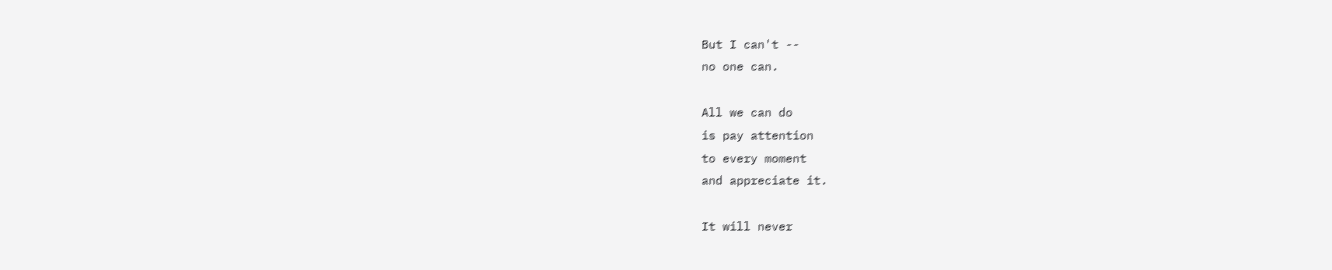But I can't --
no one can.

All we can do
is pay attention
to every moment
and appreciate it.

It will never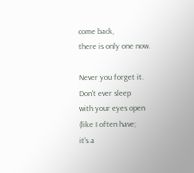come back,
there is only one now.

Never you forget it.
Don't ever sleep
with your eyes open
(like I often have;
it's a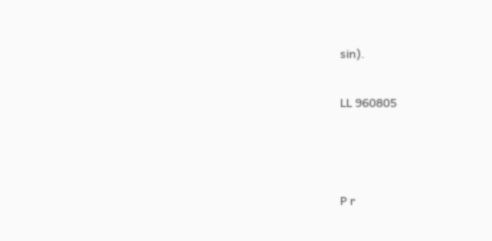sin).

LL 960805



P r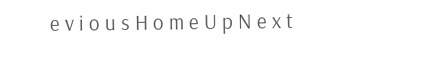e v i o u s H o m e U p N e x t